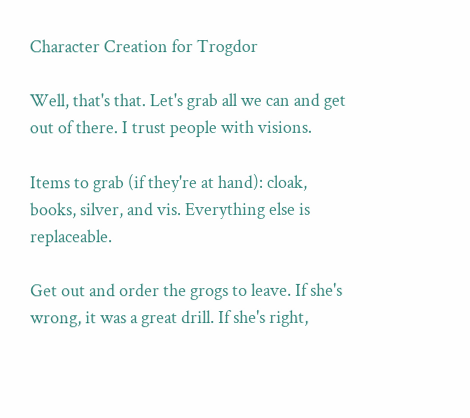Character Creation for Trogdor

Well, that's that. Let's grab all we can and get out of there. I trust people with visions.

Items to grab (if they're at hand): cloak, books, silver, and vis. Everything else is replaceable.

Get out and order the grogs to leave. If she's wrong, it was a great drill. If she's right,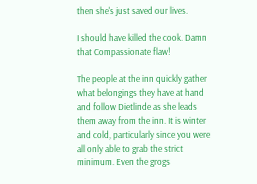then she's just saved our lives.

I should have killed the cook. Damn that Compassionate flaw!

The people at the inn quickly gather what belongings they have at hand and follow Dietlinde as she leads them away from the inn. It is winter and cold, particularly since you were all only able to grab the strict minimum. Even the grogs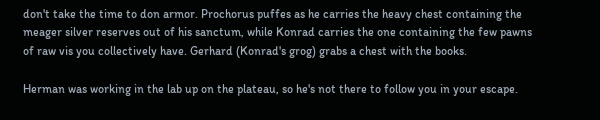don't take the time to don armor. Prochorus puffes as he carries the heavy chest containing the meager silver reserves out of his sanctum, while Konrad carries the one containing the few pawns of raw vis you collectively have. Gerhard (Konrad's grog) grabs a chest with the books.

Herman was working in the lab up on the plateau, so he's not there to follow you in your escape.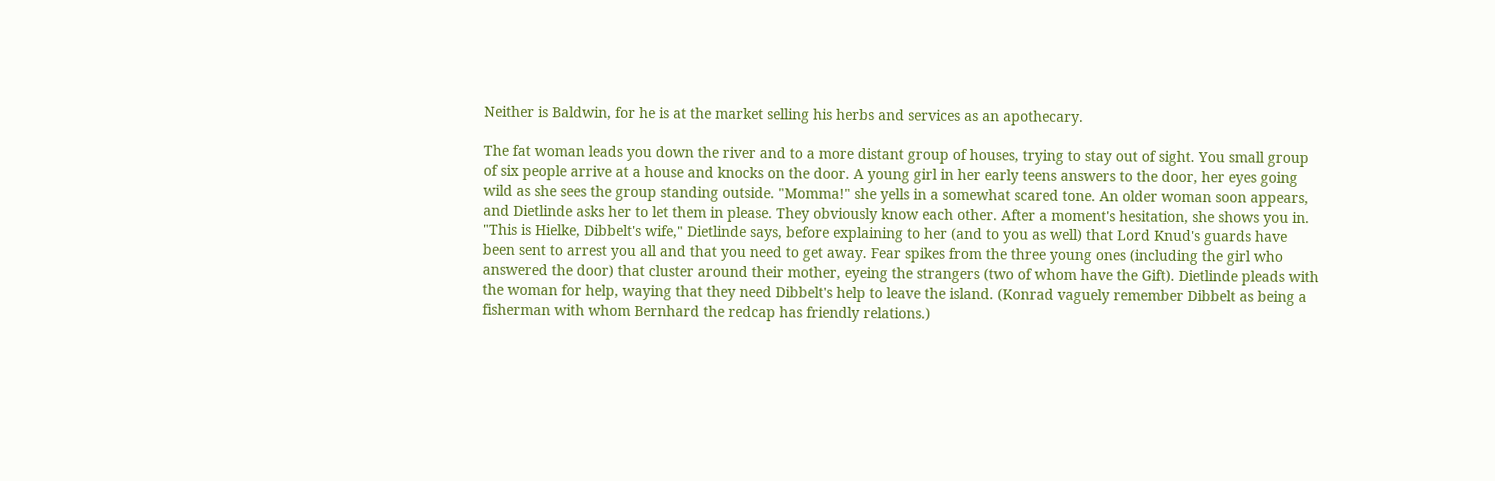Neither is Baldwin, for he is at the market selling his herbs and services as an apothecary.

The fat woman leads you down the river and to a more distant group of houses, trying to stay out of sight. You small group of six people arrive at a house and knocks on the door. A young girl in her early teens answers to the door, her eyes going wild as she sees the group standing outside. "Momma!" she yells in a somewhat scared tone. An older woman soon appears, and Dietlinde asks her to let them in please. They obviously know each other. After a moment's hesitation, she shows you in. "This is Hielke, Dibbelt's wife," Dietlinde says, before explaining to her (and to you as well) that Lord Knud's guards have been sent to arrest you all and that you need to get away. Fear spikes from the three young ones (including the girl who answered the door) that cluster around their mother, eyeing the strangers (two of whom have the Gift). Dietlinde pleads with the woman for help, waying that they need Dibbelt's help to leave the island. (Konrad vaguely remember Dibbelt as being a fisherman with whom Bernhard the redcap has friendly relations.)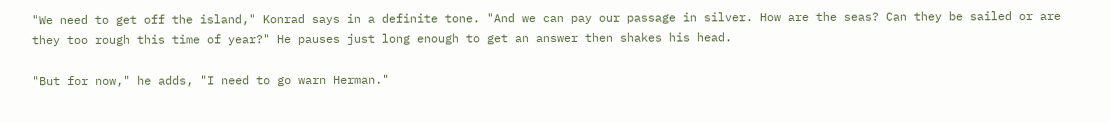"We need to get off the island," Konrad says in a definite tone. "And we can pay our passage in silver. How are the seas? Can they be sailed or are they too rough this time of year?" He pauses just long enough to get an answer then shakes his head.

"But for now," he adds, "I need to go warn Herman."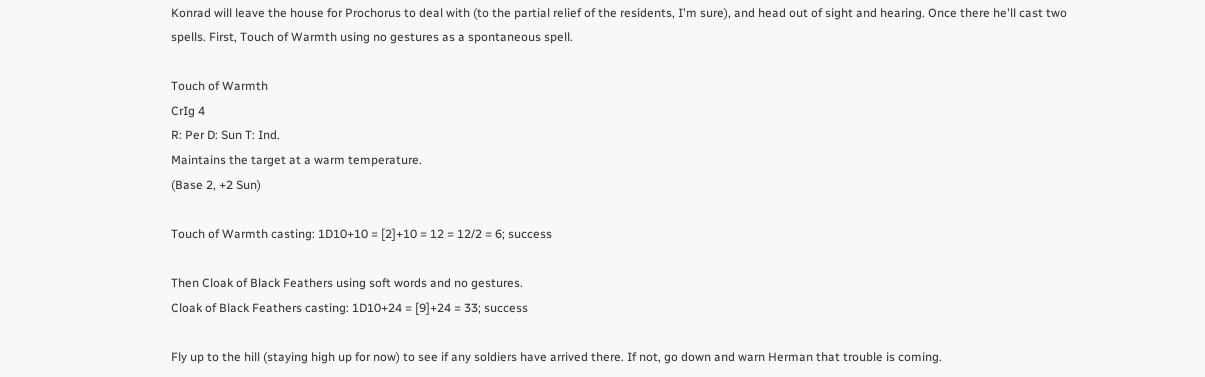Konrad will leave the house for Prochorus to deal with (to the partial relief of the residents, I'm sure), and head out of sight and hearing. Once there he'll cast two spells. First, Touch of Warmth using no gestures as a spontaneous spell.

Touch of Warmth
CrIg 4
R: Per D: Sun T: Ind.
Maintains the target at a warm temperature.
(Base 2, +2 Sun)

Touch of Warmth casting: 1D10+10 = [2]+10 = 12 = 12/2 = 6; success

Then Cloak of Black Feathers using soft words and no gestures.
Cloak of Black Feathers casting: 1D10+24 = [9]+24 = 33; success

Fly up to the hill (staying high up for now) to see if any soldiers have arrived there. If not, go down and warn Herman that trouble is coming.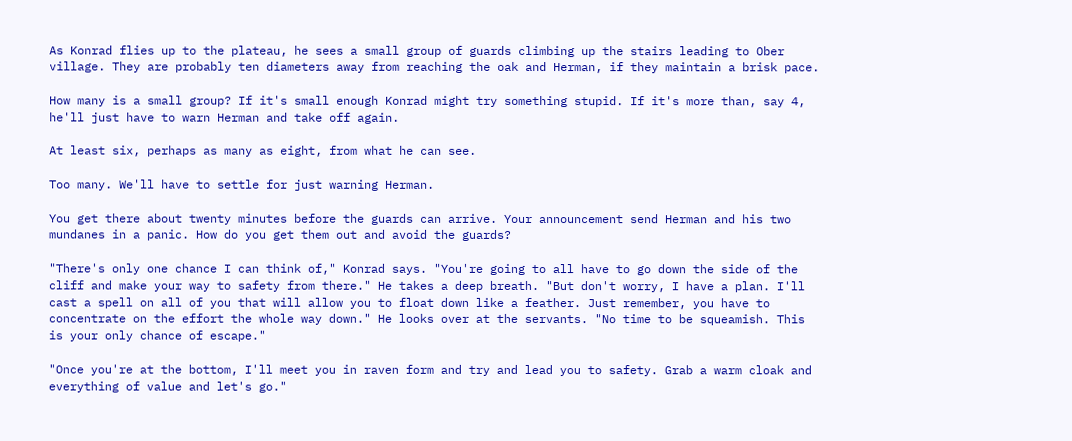As Konrad flies up to the plateau, he sees a small group of guards climbing up the stairs leading to Ober village. They are probably ten diameters away from reaching the oak and Herman, if they maintain a brisk pace.

How many is a small group? If it's small enough Konrad might try something stupid. If it's more than, say 4, he'll just have to warn Herman and take off again.

At least six, perhaps as many as eight, from what he can see.

Too many. We'll have to settle for just warning Herman.

You get there about twenty minutes before the guards can arrive. Your announcement send Herman and his two mundanes in a panic. How do you get them out and avoid the guards?

"There's only one chance I can think of," Konrad says. "You're going to all have to go down the side of the cliff and make your way to safety from there." He takes a deep breath. "But don't worry, I have a plan. I'll cast a spell on all of you that will allow you to float down like a feather. Just remember, you have to concentrate on the effort the whole way down." He looks over at the servants. "No time to be squeamish. This is your only chance of escape."

"Once you're at the bottom, I'll meet you in raven form and try and lead you to safety. Grab a warm cloak and everything of value and let's go."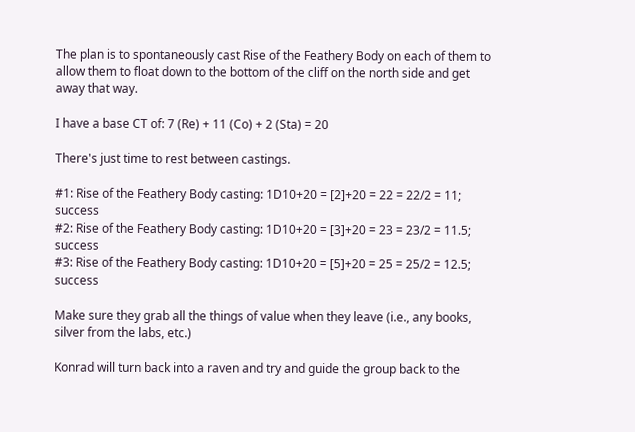The plan is to spontaneously cast Rise of the Feathery Body on each of them to allow them to float down to the bottom of the cliff on the north side and get away that way.

I have a base CT of: 7 (Re) + 11 (Co) + 2 (Sta) = 20

There's just time to rest between castings.

#1: Rise of the Feathery Body casting: 1D10+20 = [2]+20 = 22 = 22/2 = 11; success
#2: Rise of the Feathery Body casting: 1D10+20 = [3]+20 = 23 = 23/2 = 11.5; success
#3: Rise of the Feathery Body casting: 1D10+20 = [5]+20 = 25 = 25/2 = 12.5; success

Make sure they grab all the things of value when they leave (i.e., any books, silver from the labs, etc.)

Konrad will turn back into a raven and try and guide the group back to the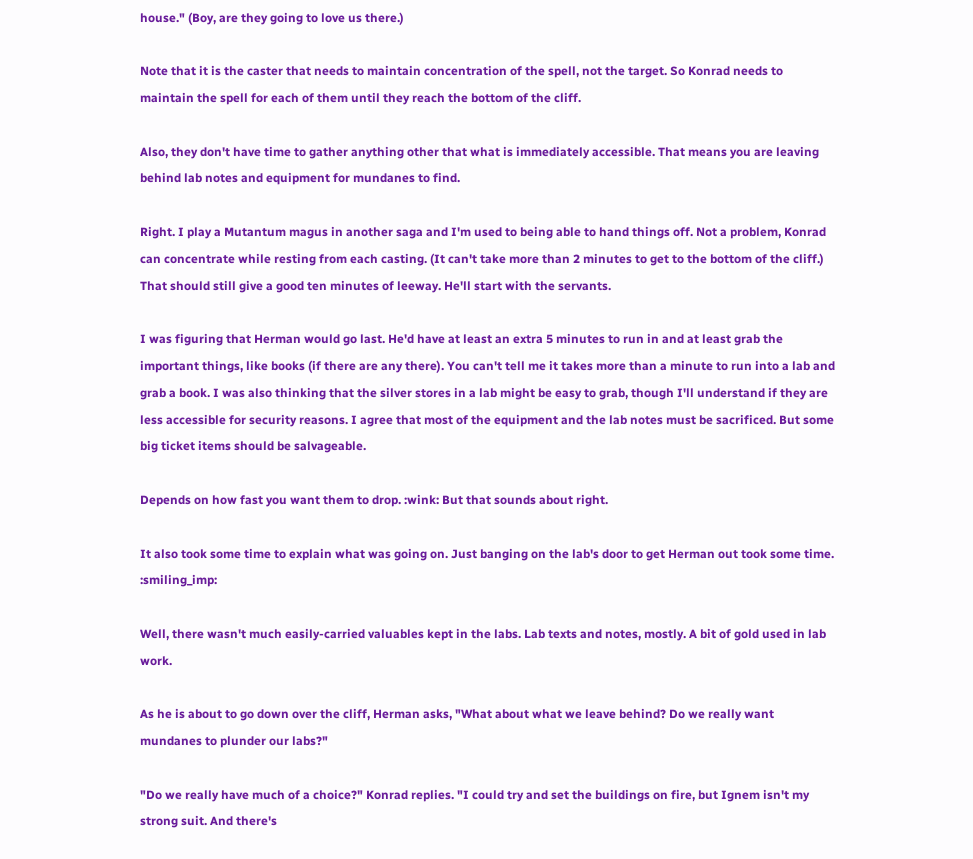house." (Boy, are they going to love us there.)

Note that it is the caster that needs to maintain concentration of the spell, not the target. So Konrad needs to maintain the spell for each of them until they reach the bottom of the cliff.

Also, they don't have time to gather anything other that what is immediately accessible. That means you are leaving behind lab notes and equipment for mundanes to find.

Right. I play a Mutantum magus in another saga and I'm used to being able to hand things off. Not a problem, Konrad can concentrate while resting from each casting. (It can't take more than 2 minutes to get to the bottom of the cliff.) That should still give a good ten minutes of leeway. He'll start with the servants.

I was figuring that Herman would go last. He'd have at least an extra 5 minutes to run in and at least grab the important things, like books (if there are any there). You can't tell me it takes more than a minute to run into a lab and grab a book. I was also thinking that the silver stores in a lab might be easy to grab, though I'll understand if they are less accessible for security reasons. I agree that most of the equipment and the lab notes must be sacrificed. But some big ticket items should be salvageable.

Depends on how fast you want them to drop. :wink: But that sounds about right.

It also took some time to explain what was going on. Just banging on the lab's door to get Herman out took some time. :smiling_imp:

Well, there wasn't much easily-carried valuables kept in the labs. Lab texts and notes, mostly. A bit of gold used in lab work.

As he is about to go down over the cliff, Herman asks, "What about what we leave behind? Do we really want mundanes to plunder our labs?"

"Do we really have much of a choice?" Konrad replies. "I could try and set the buildings on fire, but Ignem isn't my strong suit. And there's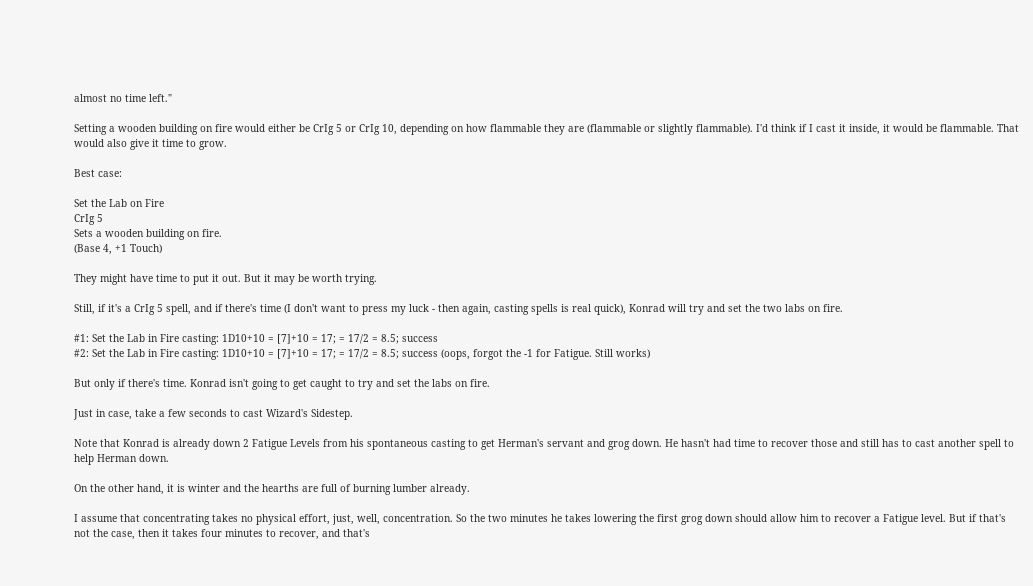almost no time left."

Setting a wooden building on fire would either be CrIg 5 or CrIg 10, depending on how flammable they are (flammable or slightly flammable). I'd think if I cast it inside, it would be flammable. That would also give it time to grow.

Best case:

Set the Lab on Fire
CrIg 5
Sets a wooden building on fire.
(Base 4, +1 Touch)

They might have time to put it out. But it may be worth trying.

Still, if it's a CrIg 5 spell, and if there's time (I don't want to press my luck - then again, casting spells is real quick), Konrad will try and set the two labs on fire.

#1: Set the Lab in Fire casting: 1D10+10 = [7]+10 = 17; = 17/2 = 8.5; success
#2: Set the Lab in Fire casting: 1D10+10 = [7]+10 = 17; = 17/2 = 8.5; success (oops, forgot the -1 for Fatigue. Still works)

But only if there's time. Konrad isn't going to get caught to try and set the labs on fire.

Just in case, take a few seconds to cast Wizard's Sidestep.

Note that Konrad is already down 2 Fatigue Levels from his spontaneous casting to get Herman's servant and grog down. He hasn't had time to recover those and still has to cast another spell to help Herman down.

On the other hand, it is winter and the hearths are full of burning lumber already.

I assume that concentrating takes no physical effort, just, well, concentration. So the two minutes he takes lowering the first grog down should allow him to recover a Fatigue level. But if that's not the case, then it takes four minutes to recover, and that's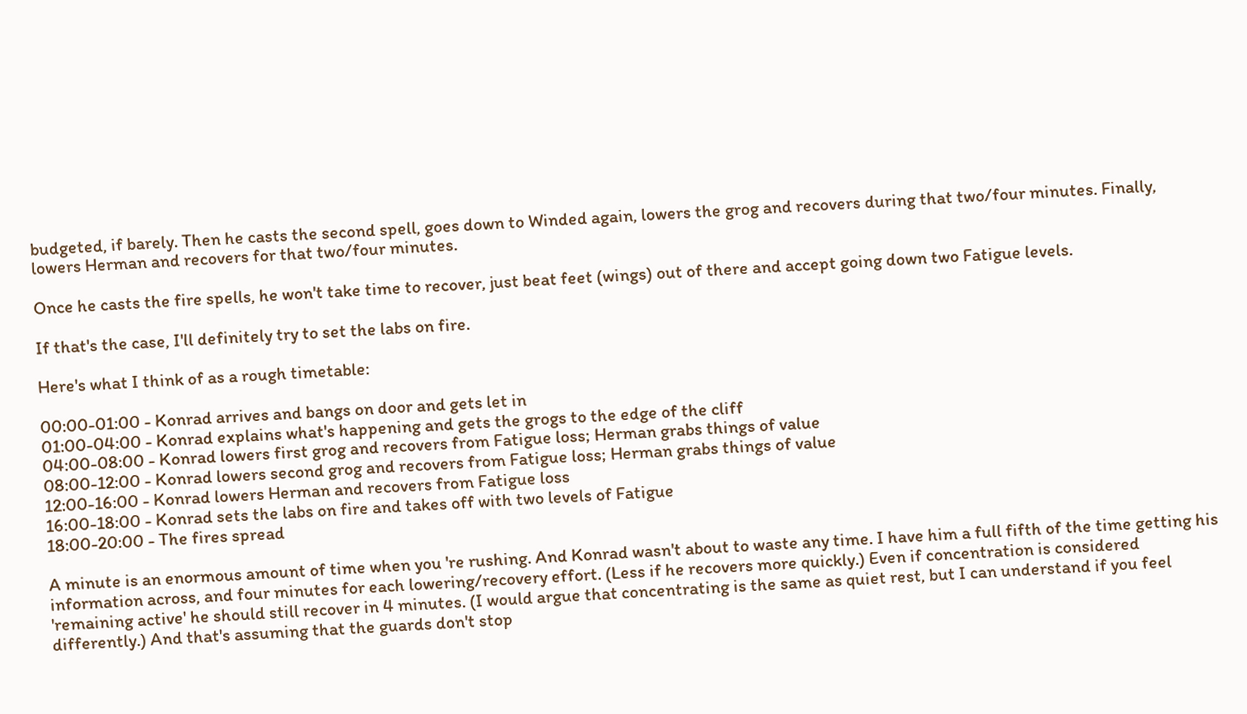budgeted, if barely. Then he casts the second spell, goes down to Winded again, lowers the grog and recovers during that two/four minutes. Finally, lowers Herman and recovers for that two/four minutes.

Once he casts the fire spells, he won't take time to recover, just beat feet (wings) out of there and accept going down two Fatigue levels.

If that's the case, I'll definitely try to set the labs on fire.

Here's what I think of as a rough timetable:

00:00-01:00 - Konrad arrives and bangs on door and gets let in
01:00-04:00 - Konrad explains what's happening and gets the grogs to the edge of the cliff
04:00-08:00 - Konrad lowers first grog and recovers from Fatigue loss; Herman grabs things of value
08:00-12:00 - Konrad lowers second grog and recovers from Fatigue loss; Herman grabs things of value
12:00-16:00 - Konrad lowers Herman and recovers from Fatigue loss
16:00-18:00 - Konrad sets the labs on fire and takes off with two levels of Fatigue
18:00-20:00 - The fires spread

A minute is an enormous amount of time when you 're rushing. And Konrad wasn't about to waste any time. I have him a full fifth of the time getting his information across, and four minutes for each lowering/recovery effort. (Less if he recovers more quickly.) Even if concentration is considered 'remaining active' he should still recover in 4 minutes. (I would argue that concentrating is the same as quiet rest, but I can understand if you feel differently.) And that's assuming that the guards don't stop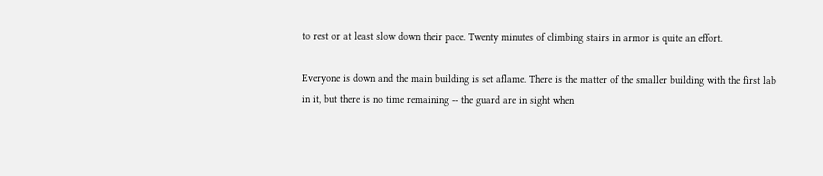to rest or at least slow down their pace. Twenty minutes of climbing stairs in armor is quite an effort.

Everyone is down and the main building is set aflame. There is the matter of the smaller building with the first lab in it, but there is no time remaining -- the guard are in sight when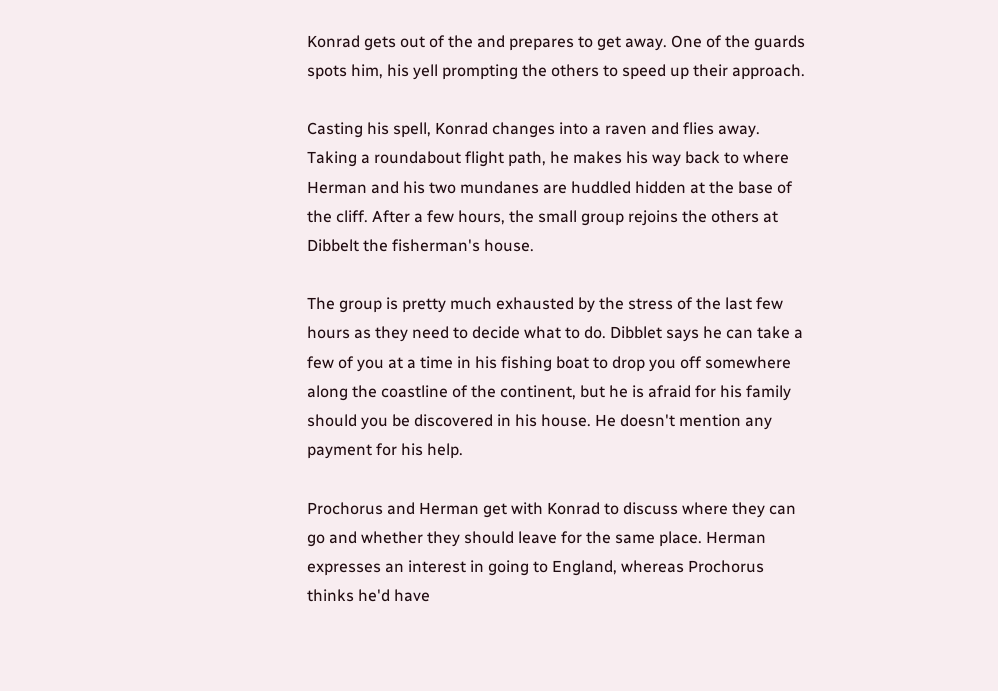Konrad gets out of the and prepares to get away. One of the guards spots him, his yell prompting the others to speed up their approach.

Casting his spell, Konrad changes into a raven and flies away. Taking a roundabout flight path, he makes his way back to where Herman and his two mundanes are huddled hidden at the base of the cliff. After a few hours, the small group rejoins the others at Dibbelt the fisherman's house.

The group is pretty much exhausted by the stress of the last few hours as they need to decide what to do. Dibblet says he can take a few of you at a time in his fishing boat to drop you off somewhere along the coastline of the continent, but he is afraid for his family should you be discovered in his house. He doesn't mention any payment for his help.

Prochorus and Herman get with Konrad to discuss where they can go and whether they should leave for the same place. Herman expresses an interest in going to England, whereas Prochorus thinks he'd have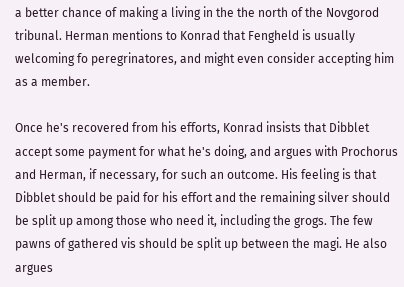a better chance of making a living in the the north of the Novgorod tribunal. Herman mentions to Konrad that Fengheld is usually welcoming fo peregrinatores, and might even consider accepting him as a member.

Once he's recovered from his efforts, Konrad insists that Dibblet accept some payment for what he's doing, and argues with Prochorus and Herman, if necessary, for such an outcome. His feeling is that Dibblet should be paid for his effort and the remaining silver should be split up among those who need it, including the grogs. The few pawns of gathered vis should be split up between the magi. He also argues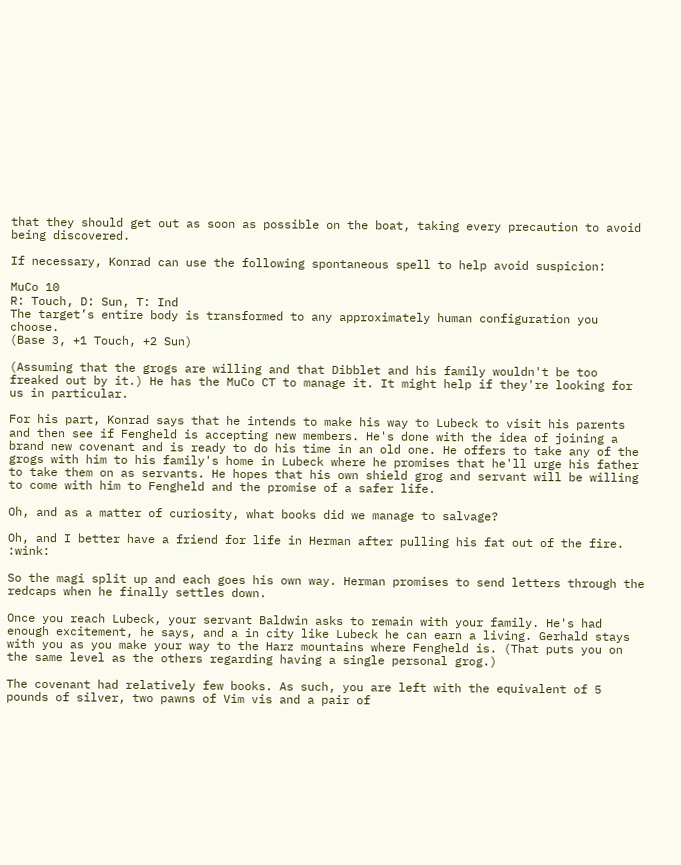that they should get out as soon as possible on the boat, taking every precaution to avoid being discovered.

If necessary, Konrad can use the following spontaneous spell to help avoid suspicion:

MuCo 10
R: Touch, D: Sun, T: Ind
The target’s entire body is transformed to any approximately human configuration you choose.
(Base 3, +1 Touch, +2 Sun)

(Assuming that the grogs are willing and that Dibblet and his family wouldn't be too freaked out by it.) He has the MuCo CT to manage it. It might help if they're looking for us in particular.

For his part, Konrad says that he intends to make his way to Lubeck to visit his parents and then see if Fengheld is accepting new members. He's done with the idea of joining a brand new covenant and is ready to do his time in an old one. He offers to take any of the grogs with him to his family's home in Lubeck where he promises that he'll urge his father to take them on as servants. He hopes that his own shield grog and servant will be willing to come with him to Fengheld and the promise of a safer life.

Oh, and as a matter of curiosity, what books did we manage to salvage?

Oh, and I better have a friend for life in Herman after pulling his fat out of the fire. :wink:

So the magi split up and each goes his own way. Herman promises to send letters through the redcaps when he finally settles down.

Once you reach Lubeck, your servant Baldwin asks to remain with your family. He's had enough excitement, he says, and a in city like Lubeck he can earn a living. Gerhald stays with you as you make your way to the Harz mountains where Fengheld is. (That puts you on the same level as the others regarding having a single personal grog.)

The covenant had relatively few books. As such, you are left with the equivalent of 5 pounds of silver, two pawns of Vim vis and a pair of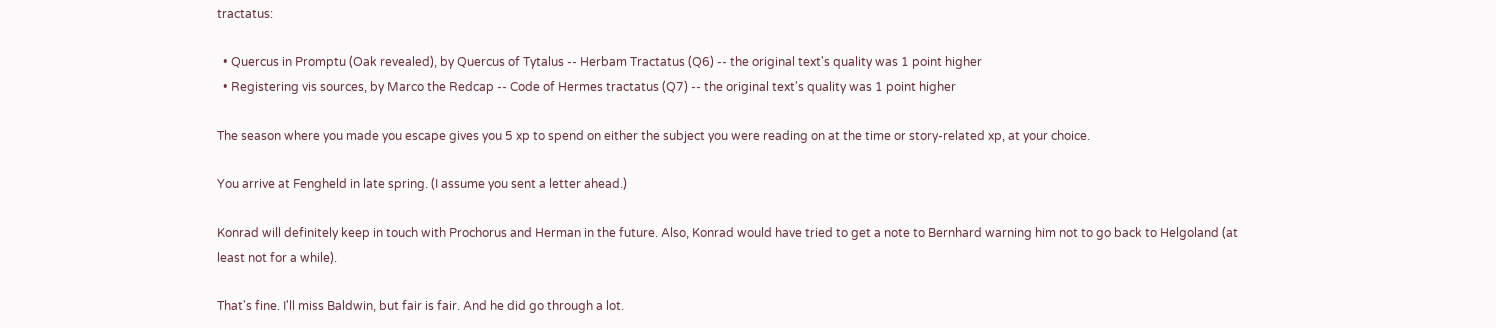tractatus:

  • Quercus in Promptu (Oak revealed), by Quercus of Tytalus -- Herbam Tractatus (Q6) -- the original text's quality was 1 point higher
  • Registering vis sources, by Marco the Redcap -- Code of Hermes tractatus (Q7) -- the original text's quality was 1 point higher

The season where you made you escape gives you 5 xp to spend on either the subject you were reading on at the time or story-related xp, at your choice.

You arrive at Fengheld in late spring. (I assume you sent a letter ahead.)

Konrad will definitely keep in touch with Prochorus and Herman in the future. Also, Konrad would have tried to get a note to Bernhard warning him not to go back to Helgoland (at least not for a while).

That's fine. I'll miss Baldwin, but fair is fair. And he did go through a lot.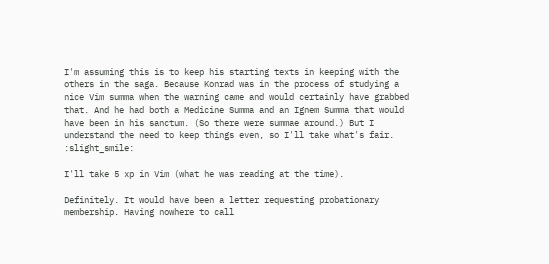I'm assuming this is to keep his starting texts in keeping with the others in the saga. Because Konrad was in the process of studying a nice Vim summa when the warning came and would certainly have grabbed that. And he had both a Medicine Summa and an Ignem Summa that would have been in his sanctum. (So there were summae around.) But I understand the need to keep things even, so I'll take what's fair. :slight_smile:

I'll take 5 xp in Vim (what he was reading at the time).

Definitely. It would have been a letter requesting probationary membership. Having nowhere to call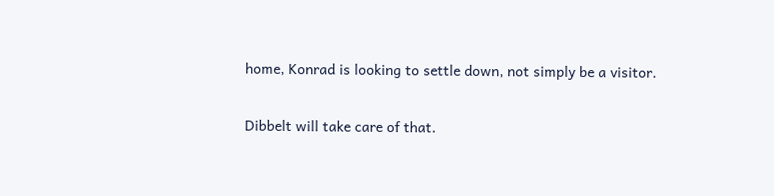home, Konrad is looking to settle down, not simply be a visitor.

Dibbelt will take care of that.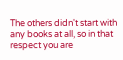The others didn't start with any books at all, so in that respect you are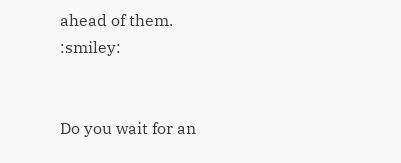ahead of them. :smiley:


Do you wait for an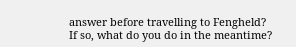answer before travelling to Fengheld? If so, what do you do in the meantime?